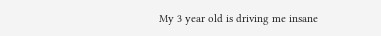My 3 year old is driving me insane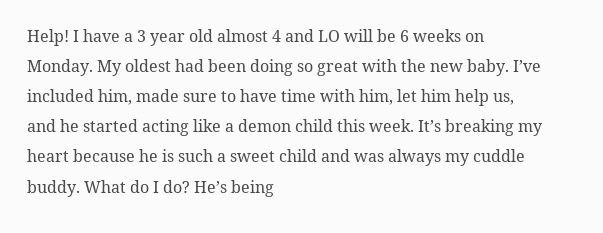Help! I have a 3 year old almost 4 and LO will be 6 weeks on Monday. My oldest had been doing so great with the new baby. I’ve included him, made sure to have time with him, let him help us, and he started acting like a demon child this week. It’s breaking my heart because he is such a sweet child and was always my cuddle buddy. What do I do? He’s being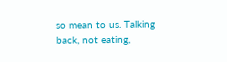so mean to us. Talking back, not eating,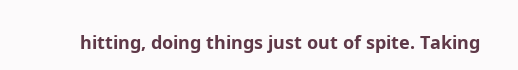hitting, doing things just out of spite. Taking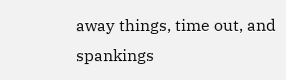away things, time out, and spankings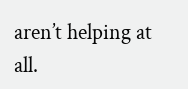aren’t helping at all.